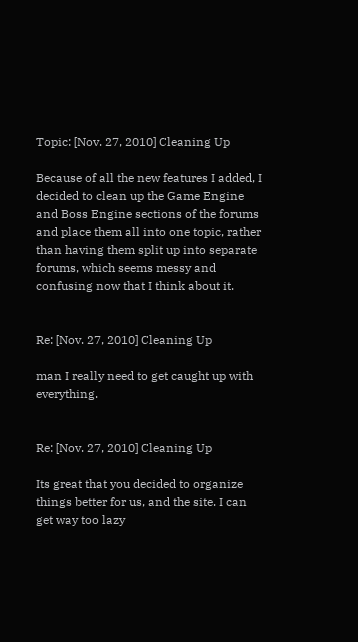Topic: [Nov. 27, 2010] Cleaning Up

Because of all the new features I added, I decided to clean up the Game Engine and Boss Engine sections of the forums and place them all into one topic, rather than having them split up into separate forums, which seems messy and confusing now that I think about it.


Re: [Nov. 27, 2010] Cleaning Up

man I really need to get caught up with everything.


Re: [Nov. 27, 2010] Cleaning Up

Its great that you decided to organize things better for us, and the site. I can get way too lazy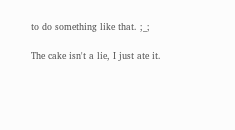to do something like that. ;_;

The cake isn't a lie, I just ate it.